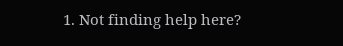1. Not finding help here?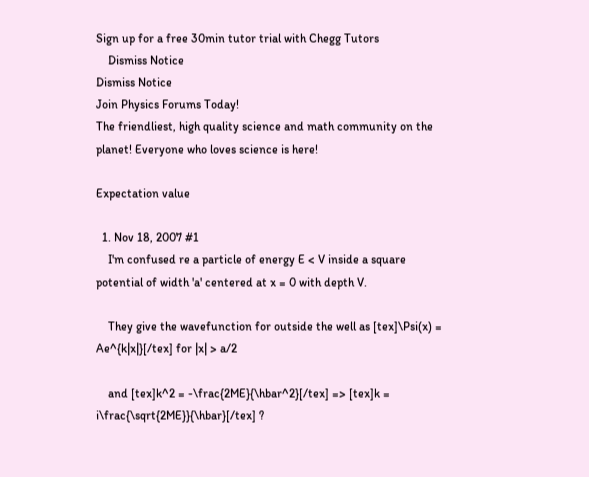Sign up for a free 30min tutor trial with Chegg Tutors
    Dismiss Notice
Dismiss Notice
Join Physics Forums Today!
The friendliest, high quality science and math community on the planet! Everyone who loves science is here!

Expectation value

  1. Nov 18, 2007 #1
    I'm confused re a particle of energy E < V inside a square potential of width 'a' centered at x = 0 with depth V.

    They give the wavefunction for outside the well as [tex]\Psi(x) = Ae^{k|x|}[/tex] for |x| > a/2

    and [tex]k^2 = -\frac{2ME}{\hbar^2}[/tex] => [tex]k = i\frac{\sqrt{2ME}}{\hbar}[/tex] ?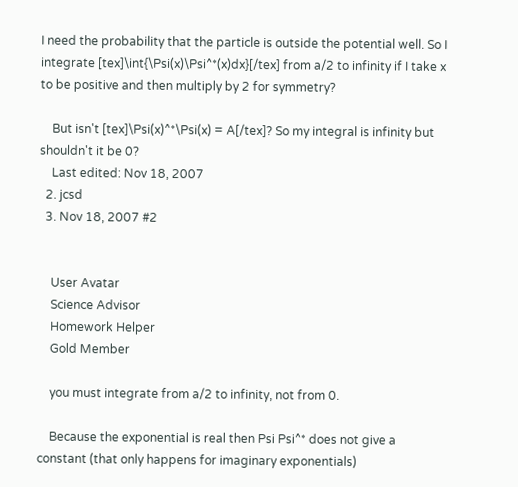I need the probability that the particle is outside the potential well. So I integrate [tex]\int{\Psi(x)\Psi^*(x)dx}[/tex] from a/2 to infinity if I take x to be positive and then multiply by 2 for symmetry?

    But isn't [tex]\Psi(x)^*\Psi(x) = A[/tex]? So my integral is infinity but shouldn't it be 0?
    Last edited: Nov 18, 2007
  2. jcsd
  3. Nov 18, 2007 #2


    User Avatar
    Science Advisor
    Homework Helper
    Gold Member

    you must integrate from a/2 to infinity, not from 0.

    Because the exponential is real then Psi Psi^* does not give a constant (that only happens for imaginary exponentials)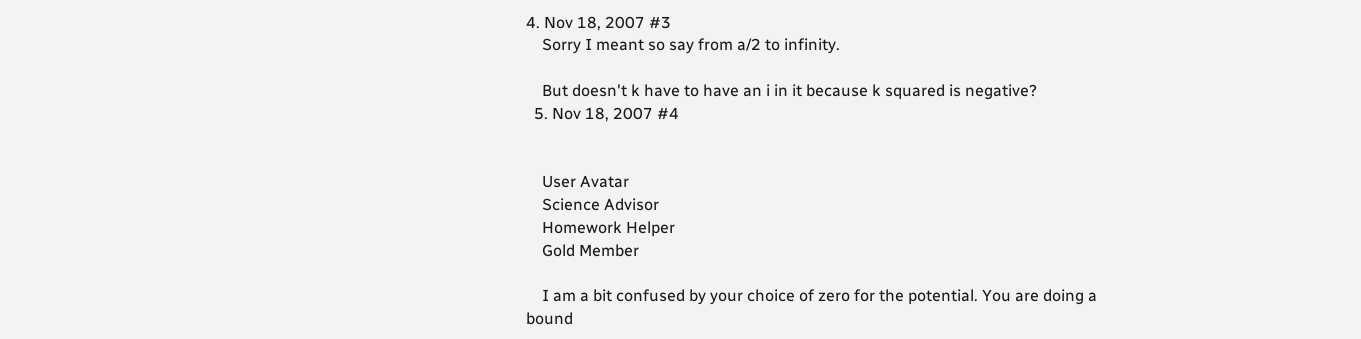4. Nov 18, 2007 #3
    Sorry I meant so say from a/2 to infinity.

    But doesn't k have to have an i in it because k squared is negative?
  5. Nov 18, 2007 #4


    User Avatar
    Science Advisor
    Homework Helper
    Gold Member

    I am a bit confused by your choice of zero for the potential. You are doing a bound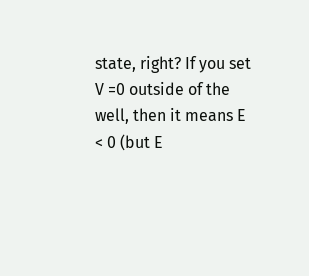state, right? If you set V =0 outside of the well, then it means E < 0 (but E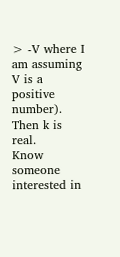> -V where I am assuming V is a positive number). Then k is real.
Know someone interested in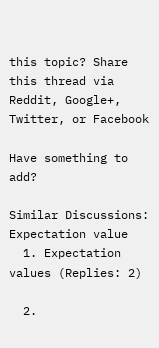this topic? Share this thread via Reddit, Google+, Twitter, or Facebook

Have something to add?

Similar Discussions: Expectation value
  1. Expectation values (Replies: 2)

  2.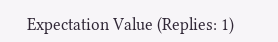Expectation Value (Replies: 1)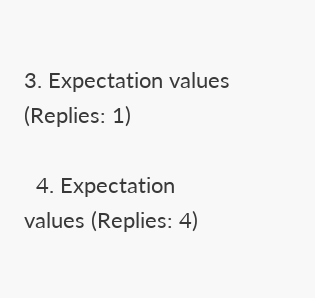3. Expectation values (Replies: 1)

  4. Expectation values (Replies: 4)